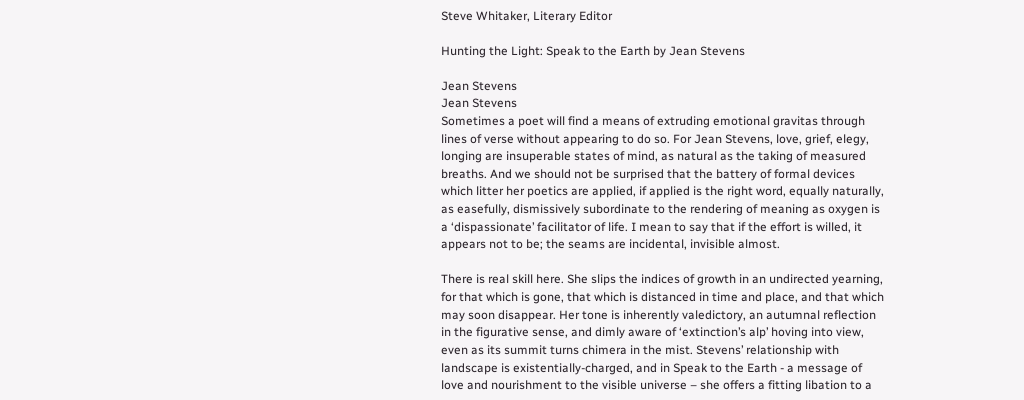Steve Whitaker, Literary Editor

Hunting the Light: Speak to the Earth by Jean Stevens

Jean Stevens
Jean Stevens
Sometimes a poet will find a means of extruding emotional gravitas through lines of verse without appearing to do so. For Jean Stevens, love, grief, elegy, longing are insuperable states of mind, as natural as the taking of measured breaths. And we should not be surprised that the battery of formal devices which litter her poetics are applied, if applied is the right word, equally naturally, as easefully, dismissively subordinate to the rendering of meaning as oxygen is a ‘dispassionate’ facilitator of life. I mean to say that if the effort is willed, it appears not to be; the seams are incidental, invisible almost.

There is real skill here. She slips the indices of growth in an undirected yearning, for that which is gone, that which is distanced in time and place, and that which may soon disappear. Her tone is inherently valedictory, an autumnal reflection in the figurative sense, and dimly aware of ‘extinction’s alp’ hoving into view, even as its summit turns chimera in the mist. Stevens’ relationship with landscape is existentially-charged, and in Speak to the Earth - a message of love and nourishment to the visible universe – she offers a fitting libation to a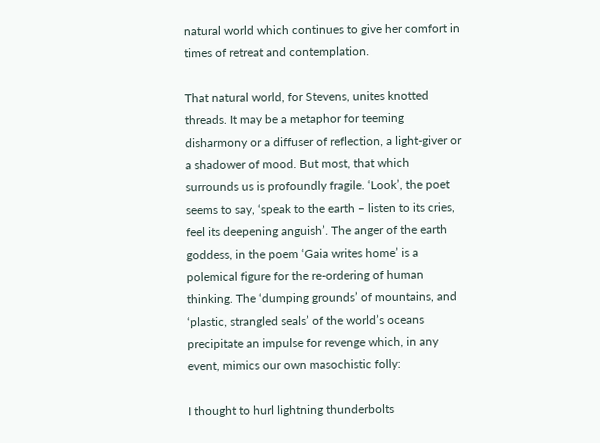natural world which continues to give her comfort in times of retreat and contemplation.

That natural world, for Stevens, unites knotted threads. It may be a metaphor for teeming disharmony or a diffuser of reflection, a light-giver or a shadower of mood. But most, that which surrounds us is profoundly fragile. ‘Look’, the poet seems to say, ‘speak to the earth – listen to its cries, feel its deepening anguish’. The anger of the earth goddess, in the poem ‘Gaia writes home’ is a polemical figure for the re-ordering of human thinking. The ‘dumping grounds’ of mountains, and ‘plastic, strangled seals’ of the world’s oceans precipitate an impulse for revenge which, in any event, mimics our own masochistic folly:

I thought to hurl lightning thunderbolts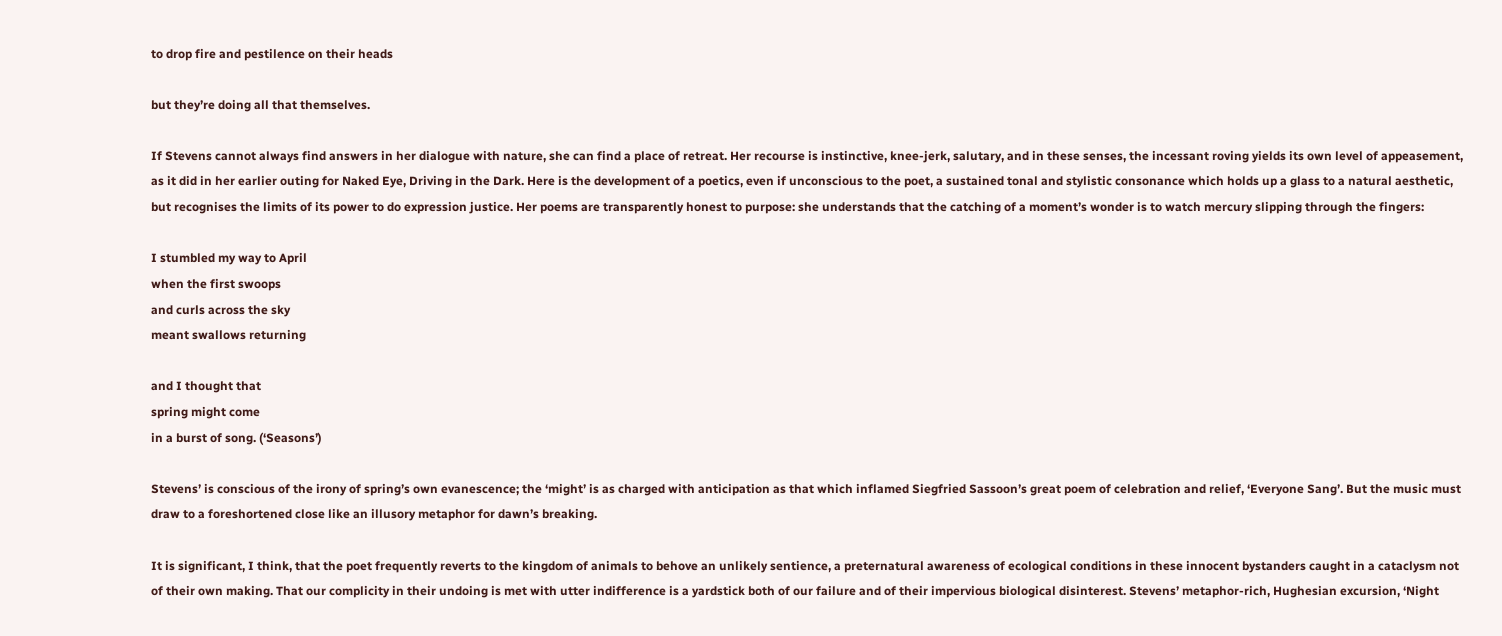to drop fire and pestilence on their heads

but they’re doing all that themselves.

If Stevens cannot always find answers in her dialogue with nature, she can find a place of retreat. Her recourse is instinctive, knee-jerk, salutary, and in these senses, the incessant roving yields its own level of appeasement, as it did in her earlier outing for Naked Eye, Driving in the Dark. Here is the development of a poetics, even if unconscious to the poet, a sustained tonal and stylistic consonance which holds up a glass to a natural aesthetic, but recognises the limits of its power to do expression justice. Her poems are transparently honest to purpose: she understands that the catching of a moment’s wonder is to watch mercury slipping through the fingers:

I stumbled my way to April
when the first swoops
and curls across the sky
meant swallows returning

and I thought that
spring might come
in a burst of song. (‘Seasons’)

Stevens’ is conscious of the irony of spring’s own evanescence; the ‘might’ is as charged with anticipation as that which inflamed Siegfried Sassoon’s great poem of celebration and relief, ‘Everyone Sang’. But the music must draw to a foreshortened close like an illusory metaphor for dawn’s breaking.

It is significant, I think, that the poet frequently reverts to the kingdom of animals to behove an unlikely sentience, a preternatural awareness of ecological conditions in these innocent bystanders caught in a cataclysm not of their own making. That our complicity in their undoing is met with utter indifference is a yardstick both of our failure and of their impervious biological disinterest. Stevens’ metaphor-rich, Hughesian excursion, ‘Night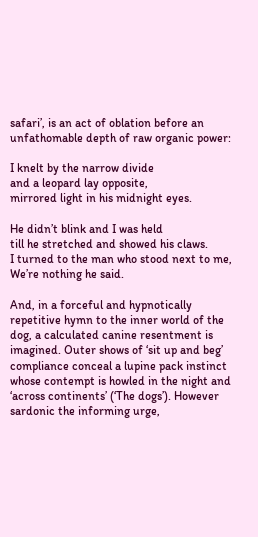safari’, is an act of oblation before an unfathomable depth of raw organic power:

I knelt by the narrow divide
and a leopard lay opposite,
mirrored light in his midnight eyes.

He didn’t blink and I was held
till he stretched and showed his claws.
I turned to the man who stood next to me,
We’re nothing he said.

And, in a forceful and hypnotically repetitive hymn to the inner world of the dog, a calculated canine resentment is imagined. Outer shows of ‘sit up and beg’ compliance conceal a lupine pack instinct whose contempt is howled in the night and ‘across continents’ (‘The dogs’). However sardonic the informing urge,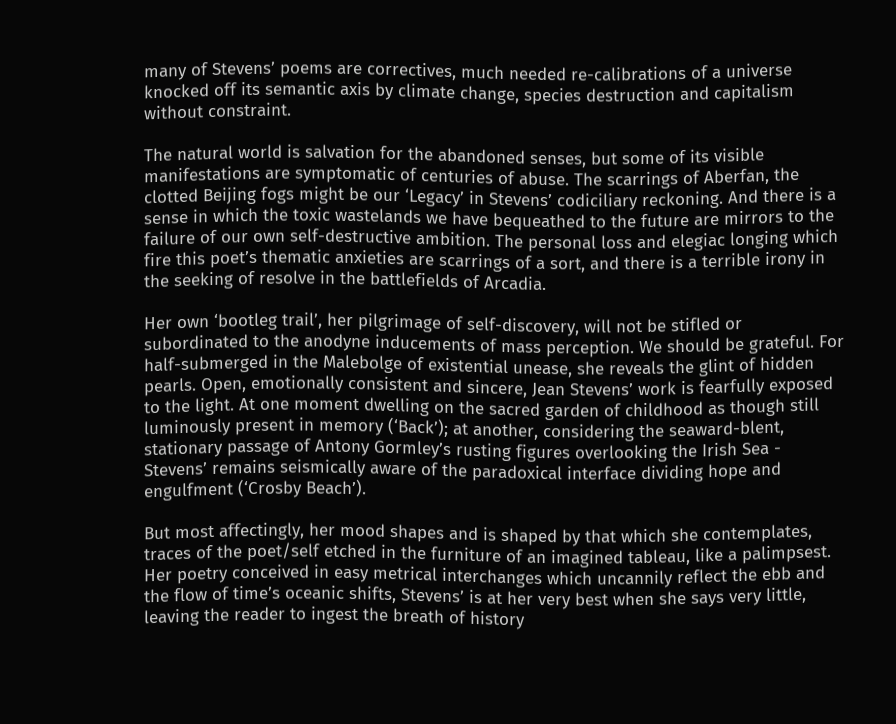many of Stevens’ poems are correctives, much needed re-calibrations of a universe knocked off its semantic axis by climate change, species destruction and capitalism without constraint.

The natural world is salvation for the abandoned senses, but some of its visible manifestations are symptomatic of centuries of abuse. The scarrings of Aberfan, the clotted Beijing fogs might be our ‘Legacy’ in Stevens’ codiciliary reckoning. And there is a sense in which the toxic wastelands we have bequeathed to the future are mirrors to the failure of our own self-destructive ambition. The personal loss and elegiac longing which fire this poet’s thematic anxieties are scarrings of a sort, and there is a terrible irony in the seeking of resolve in the battlefields of Arcadia.

Her own ‘bootleg trail’, her pilgrimage of self-discovery, will not be stifled or subordinated to the anodyne inducements of mass perception. We should be grateful. For half-submerged in the Malebolge of existential unease, she reveals the glint of hidden pearls. Open, emotionally consistent and sincere, Jean Stevens’ work is fearfully exposed to the light. At one moment dwelling on the sacred garden of childhood as though still luminously present in memory (‘Back’); at another, considering the seaward-blent, stationary passage of Antony Gormley’s rusting figures overlooking the Irish Sea - Stevens’ remains seismically aware of the paradoxical interface dividing hope and engulfment (‘Crosby Beach’).

But most affectingly, her mood shapes and is shaped by that which she contemplates, traces of the poet/self etched in the furniture of an imagined tableau, like a palimpsest. Her poetry conceived in easy metrical interchanges which uncannily reflect the ebb and the flow of time’s oceanic shifts, Stevens’ is at her very best when she says very little, leaving the reader to ingest the breath of history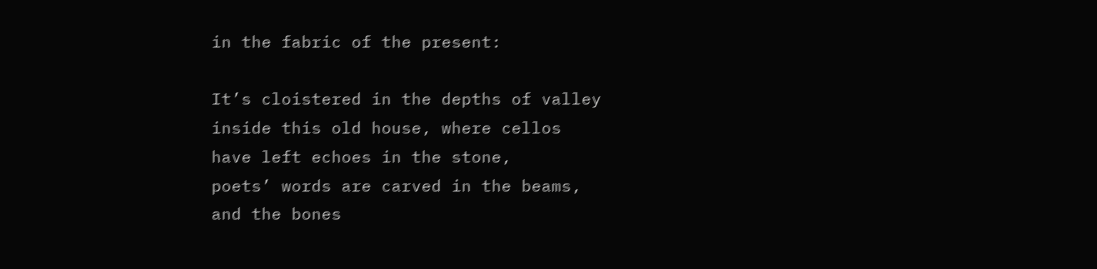in the fabric of the present:

It’s cloistered in the depths of valley
inside this old house, where cellos
have left echoes in the stone,
poets’ words are carved in the beams,
and the bones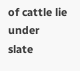of cattle lie under slate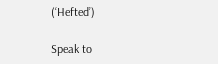(‘Hefted’)

Speak to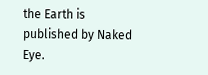the Earth is published by Naked Eye.